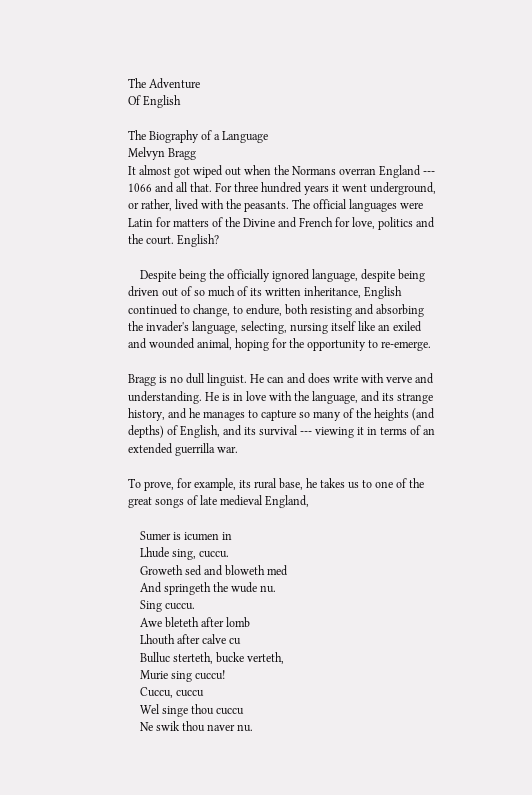The Adventure
Of English

The Biography of a Language
Melvyn Bragg
It almost got wiped out when the Normans overran England --- 1066 and all that. For three hundred years it went underground, or rather, lived with the peasants. The official languages were Latin for matters of the Divine and French for love, politics and the court. English?

    Despite being the officially ignored language, despite being driven out of so much of its written inheritance, English continued to change, to endure, both resisting and absorbing the invader's language, selecting, nursing itself like an exiled and wounded animal, hoping for the opportunity to re-emerge.

Bragg is no dull linguist. He can and does write with verve and understanding. He is in love with the language, and its strange history, and he manages to capture so many of the heights (and depths) of English, and its survival --- viewing it in terms of an extended guerrilla war.

To prove, for example, its rural base, he takes us to one of the great songs of late medieval England,

    Sumer is icumen in
    Lhude sing, cuccu.
    Groweth sed and bloweth med
    And springeth the wude nu.
    Sing cuccu.
    Awe bleteth after lomb
    Lhouth after calve cu
    Bulluc sterteth, bucke verteth,
    Murie sing cuccu!
    Cuccu, cuccu
    Wel singe thou cuccu
    Ne swik thou naver nu.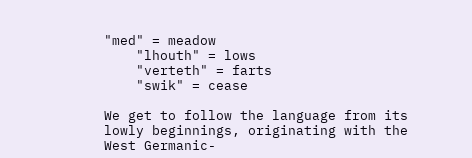"med" = meadow
    "lhouth" = lows
    "verteth" = farts
    "swik" = cease

We get to follow the language from its lowly beginnings, originating with the West Germanic-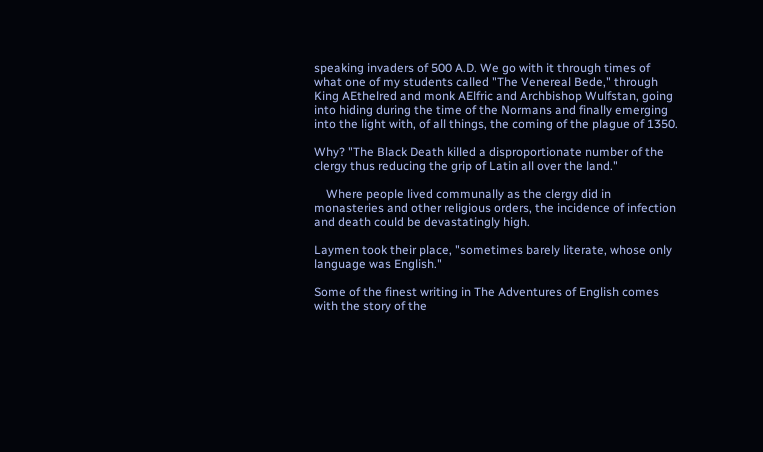speaking invaders of 500 A.D. We go with it through times of what one of my students called "The Venereal Bede," through King AEthelred and monk AElfric and Archbishop Wulfstan, going into hiding during the time of the Normans and finally emerging into the light with, of all things, the coming of the plague of 1350.

Why? "The Black Death killed a disproportionate number of the clergy thus reducing the grip of Latin all over the land."

    Where people lived communally as the clergy did in monasteries and other religious orders, the incidence of infection and death could be devastatingly high.

Laymen took their place, "sometimes barely literate, whose only language was English."

Some of the finest writing in The Adventures of English comes with the story of the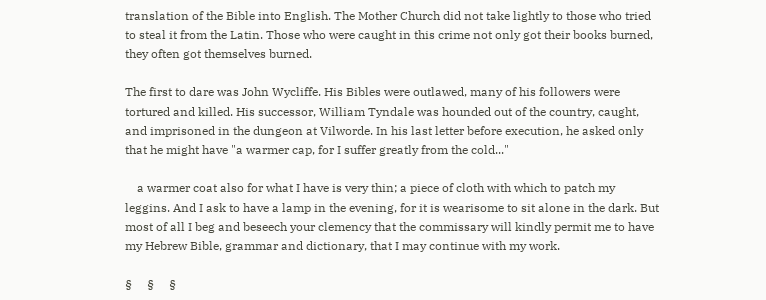translation of the Bible into English. The Mother Church did not take lightly to those who tried to steal it from the Latin. Those who were caught in this crime not only got their books burned, they often got themselves burned.

The first to dare was John Wycliffe. His Bibles were outlawed, many of his followers were tortured and killed. His successor, William Tyndale was hounded out of the country, caught, and imprisoned in the dungeon at Vilworde. In his last letter before execution, he asked only that he might have "a warmer cap, for I suffer greatly from the cold..."

    a warmer coat also for what I have is very thin; a piece of cloth with which to patch my leggins. And I ask to have a lamp in the evening, for it is wearisome to sit alone in the dark. But most of all I beg and beseech your clemency that the commissary will kindly permit me to have my Hebrew Bible, grammar and dictionary, that I may continue with my work.

§     §     §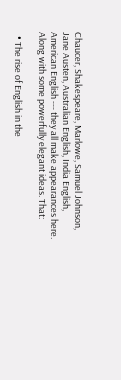Chaucer, Shakespeare, Marlowe, Samuel Johnson, Jane Austen, Australian English, India English, American English --- they all make appearances here. Along with some powerfully elegant ideas. That:

  • The rise of English in the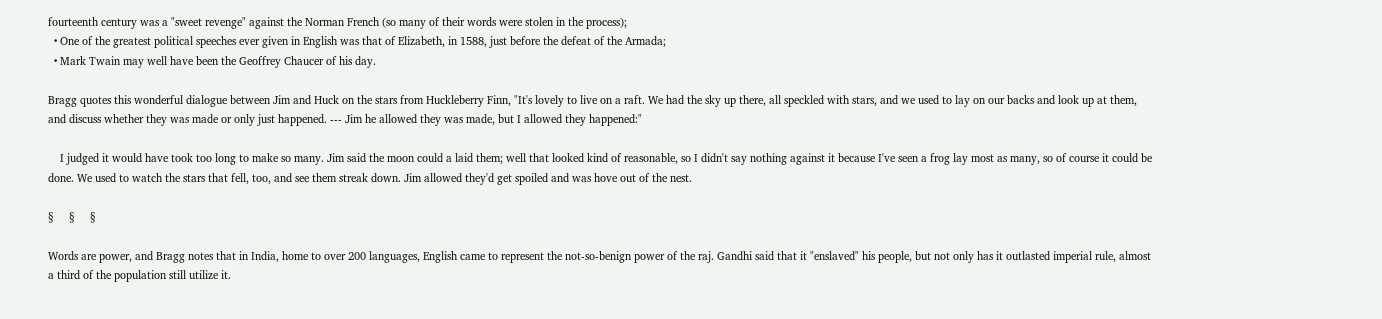fourteenth century was a "sweet revenge" against the Norman French (so many of their words were stolen in the process);
  • One of the greatest political speeches ever given in English was that of Elizabeth, in 1588, just before the defeat of the Armada;
  • Mark Twain may well have been the Geoffrey Chaucer of his day.

Bragg quotes this wonderful dialogue between Jim and Huck on the stars from Huckleberry Finn, "It's lovely to live on a raft. We had the sky up there, all speckled with stars, and we used to lay on our backs and look up at them, and discuss whether they was made or only just happened. --- Jim he allowed they was made, but I allowed they happened:"

    I judged it would have took too long to make so many. Jim said the moon could a laid them; well that looked kind of reasonable, so I didn't say nothing against it because I've seen a frog lay most as many, so of course it could be done. We used to watch the stars that fell, too, and see them streak down. Jim allowed they'd get spoiled and was hove out of the nest.

§     §     §

Words are power, and Bragg notes that in India, home to over 200 languages, English came to represent the not-so-benign power of the raj. Gandhi said that it "enslaved" his people, but not only has it outlasted imperial rule, almost a third of the population still utilize it.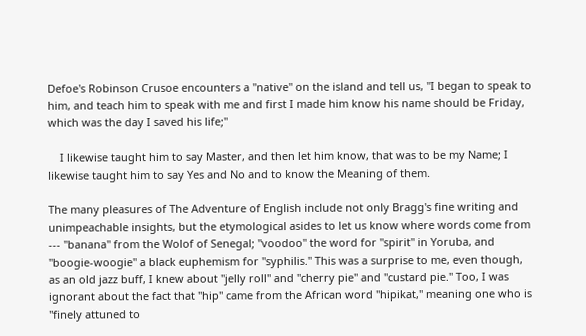Defoe's Robinson Crusoe encounters a "native" on the island and tell us, "I began to speak to him, and teach him to speak with me and first I made him know his name should be Friday, which was the day I saved his life;"

    I likewise taught him to say Master, and then let him know, that was to be my Name; I likewise taught him to say Yes and No and to know the Meaning of them.

The many pleasures of The Adventure of English include not only Bragg's fine writing and unimpeachable insights, but the etymological asides to let us know where words come from --- "banana" from the Wolof of Senegal; "voodoo" the word for "spirit" in Yoruba, and "boogie-woogie" a black euphemism for "syphilis." This was a surprise to me, even though, as an old jazz buff, I knew about "jelly roll" and "cherry pie" and "custard pie." Too, I was ignorant about the fact that "hip" came from the African word "hipikat," meaning one who is "finely attuned to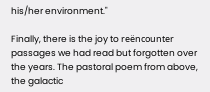his/her environment."

Finally, there is the joy to reëncounter passages we had read but forgotten over the years. The pastoral poem from above, the galactic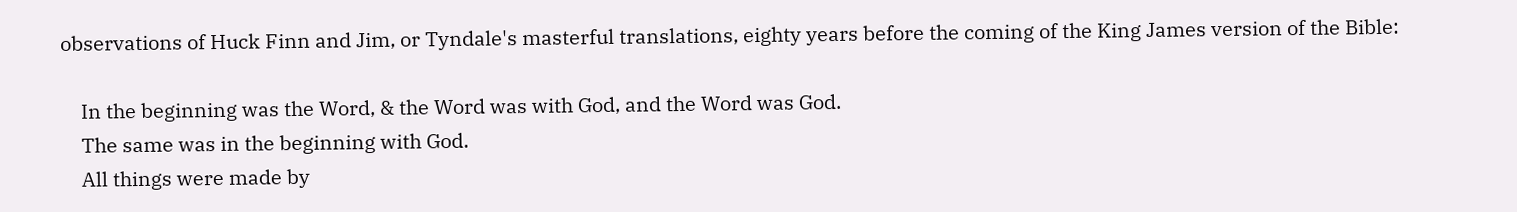observations of Huck Finn and Jim, or Tyndale's masterful translations, eighty years before the coming of the King James version of the Bible:

    In the beginning was the Word, & the Word was with God, and the Word was God.
    The same was in the beginning with God.
    All things were made by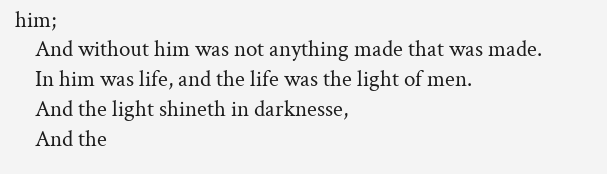him;
    And without him was not anything made that was made.
    In him was life, and the life was the light of men.
    And the light shineth in darknesse,
    And the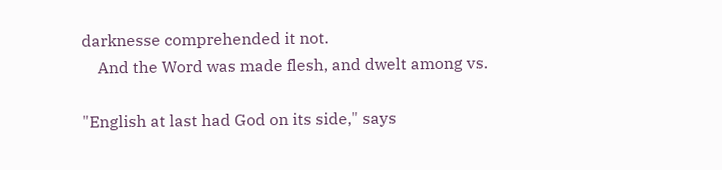darknesse comprehended it not.
    And the Word was made flesh, and dwelt among vs.

"English at last had God on its side," says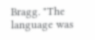Bragg. "The language was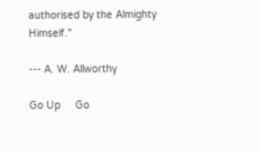authorised by the Almighty Himself."

--- A. W. Allworthy

Go Up     Go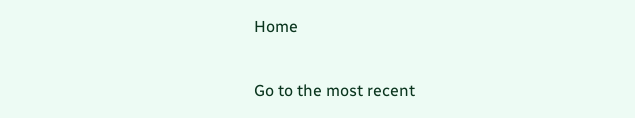Home

Go to the most recent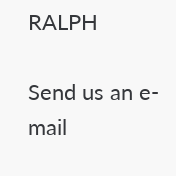RALPH

Send us an e-mail